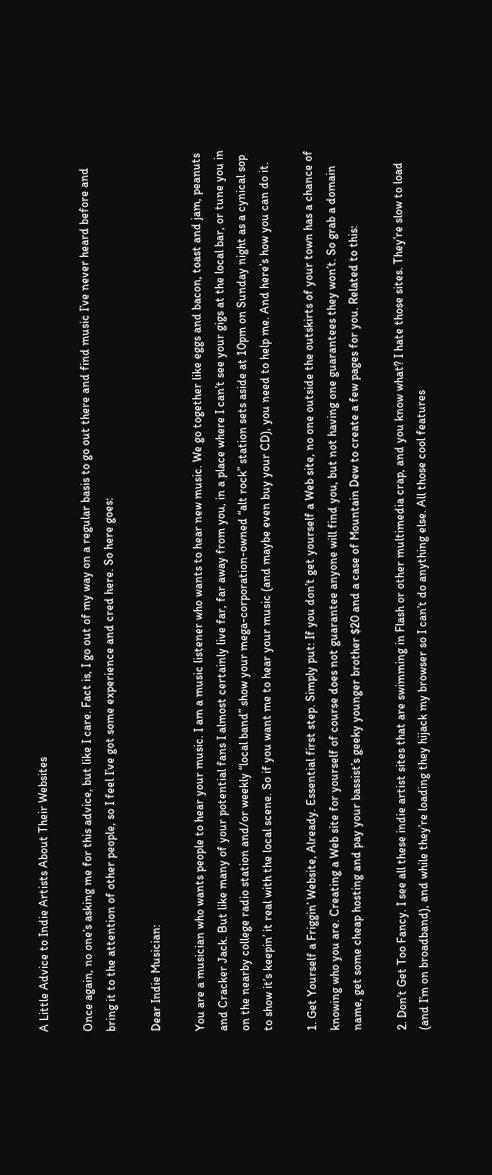A Little Advice to Indie Artists About Their Websites

Once again, no one’s asking me for this advice, but like I care. Fact is, I go out of my way on a regular basis to go out there and find music I’ve never heard before and bring it to the attention of other people, so I feel I’ve got some experience and cred here. So here goes:

Dear Indie Musician:

You are a musician who wants people to hear your music. I am a music listener who wants to hear new music. We go together like eggs and bacon, toast and jam, peanuts and Cracker Jack. But like many of your potential fans I almost certainly live far, far away from you, in a place where I can’t see your gigs at the local bar, or tune you in on the nearby college radio station and/or weekly “local band” show your mega-corporation-owned “alt rock” station sets aside at 10pm on Sunday night as a cynical sop to show it’s keepin’ it real with the local scene. So if you want me to hear your music (and maybe even buy your CD), you need to help me. And here’s how you can do it.

1. Get Yourself a Friggin’ Website, Already. Essential first step. Simply put: If you don’t get yourself a Web site, no one outside the outskirts of your town has a chance of knowing who you are. Creating a Web site for yourself of course does not guarantee anyone will find you, but not having one guarantees they won’t. So grab a domain name, get some cheap hosting and pay your bassist’s geeky younger brother $20 and a case of Mountain Dew to create a few pages for you. Related to this:

2. Don’t Get Too Fancy. I see all these indie artist sites that are swimming in Flash or other multimedia crap, and you know what? I hate those sites. They’re slow to load (and I’m on broadband), and while they’re loading they hijack my browser so I can’t do anything else. All those cool features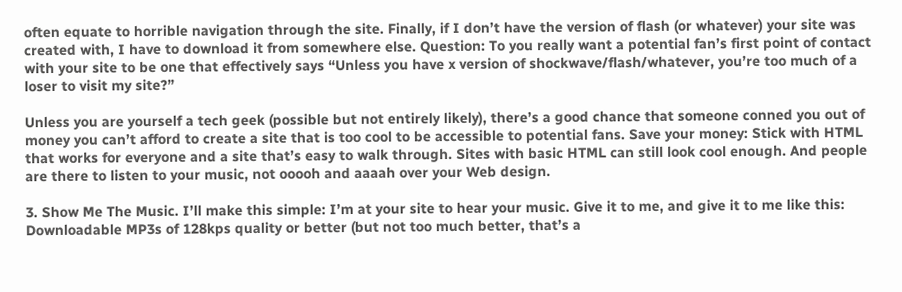often equate to horrible navigation through the site. Finally, if I don’t have the version of flash (or whatever) your site was created with, I have to download it from somewhere else. Question: To you really want a potential fan’s first point of contact with your site to be one that effectively says “Unless you have x version of shockwave/flash/whatever, you’re too much of a loser to visit my site?”

Unless you are yourself a tech geek (possible but not entirely likely), there’s a good chance that someone conned you out of money you can’t afford to create a site that is too cool to be accessible to potential fans. Save your money: Stick with HTML that works for everyone and a site that’s easy to walk through. Sites with basic HTML can still look cool enough. And people are there to listen to your music, not ooooh and aaaah over your Web design.

3. Show Me The Music. I’ll make this simple: I’m at your site to hear your music. Give it to me, and give it to me like this: Downloadable MP3s of 128kps quality or better (but not too much better, that’s a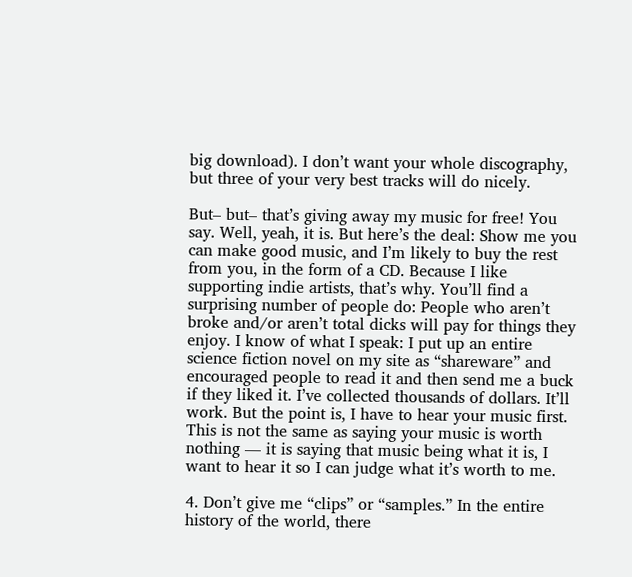big download). I don’t want your whole discography, but three of your very best tracks will do nicely.

But– but– that’s giving away my music for free! You say. Well, yeah, it is. But here’s the deal: Show me you can make good music, and I’m likely to buy the rest from you, in the form of a CD. Because I like supporting indie artists, that’s why. You’ll find a surprising number of people do: People who aren’t broke and/or aren’t total dicks will pay for things they enjoy. I know of what I speak: I put up an entire science fiction novel on my site as “shareware” and encouraged people to read it and then send me a buck if they liked it. I’ve collected thousands of dollars. It’ll work. But the point is, I have to hear your music first. This is not the same as saying your music is worth nothing — it is saying that music being what it is, I want to hear it so I can judge what it’s worth to me.

4. Don’t give me “clips” or “samples.” In the entire history of the world, there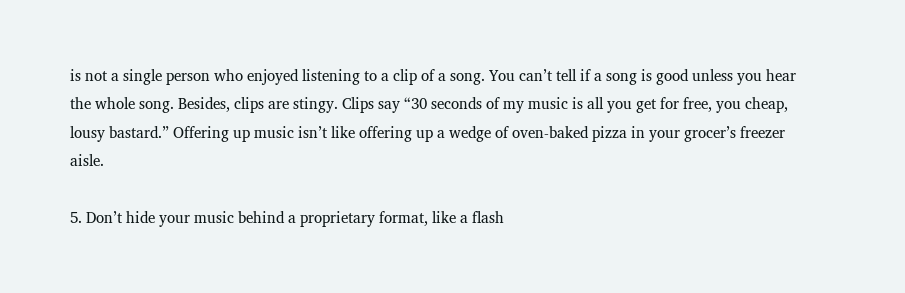is not a single person who enjoyed listening to a clip of a song. You can’t tell if a song is good unless you hear the whole song. Besides, clips are stingy. Clips say “30 seconds of my music is all you get for free, you cheap, lousy bastard.” Offering up music isn’t like offering up a wedge of oven-baked pizza in your grocer’s freezer aisle.

5. Don’t hide your music behind a proprietary format, like a flash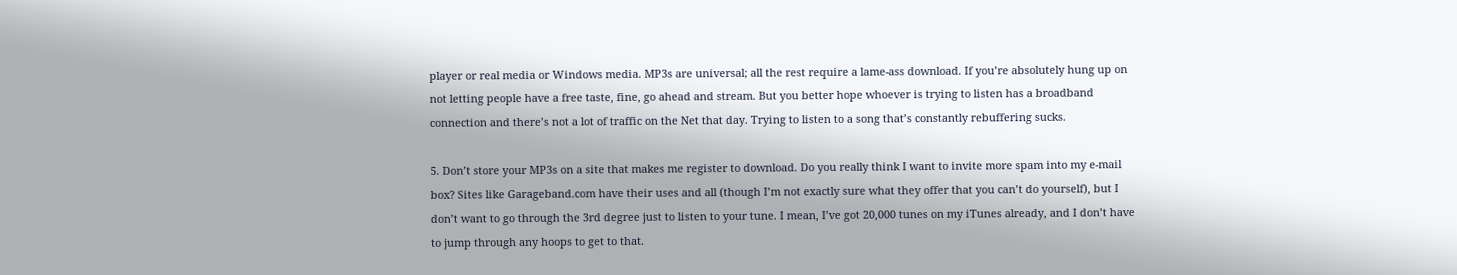player or real media or Windows media. MP3s are universal; all the rest require a lame-ass download. If you’re absolutely hung up on not letting people have a free taste, fine, go ahead and stream. But you better hope whoever is trying to listen has a broadband connection and there’s not a lot of traffic on the Net that day. Trying to listen to a song that’s constantly rebuffering sucks.

5. Don’t store your MP3s on a site that makes me register to download. Do you really think I want to invite more spam into my e-mail box? Sites like Garageband.com have their uses and all (though I’m not exactly sure what they offer that you can’t do yourself), but I don’t want to go through the 3rd degree just to listen to your tune. I mean, I’ve got 20,000 tunes on my iTunes already, and I don’t have to jump through any hoops to get to that.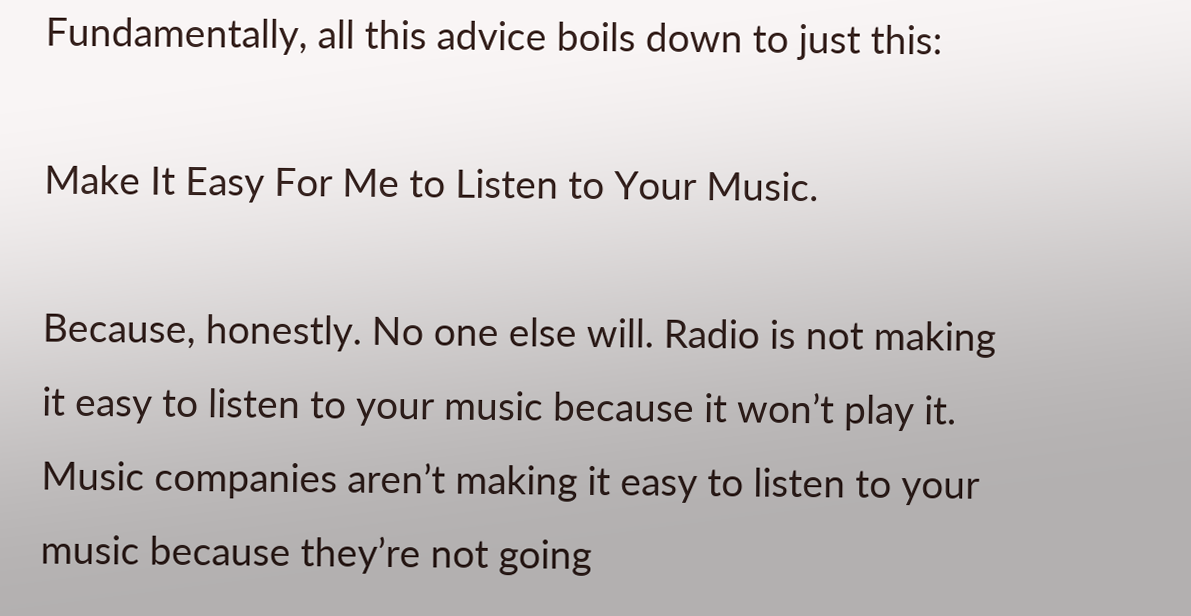Fundamentally, all this advice boils down to just this:

Make It Easy For Me to Listen to Your Music.

Because, honestly. No one else will. Radio is not making it easy to listen to your music because it won’t play it. Music companies aren’t making it easy to listen to your music because they’re not going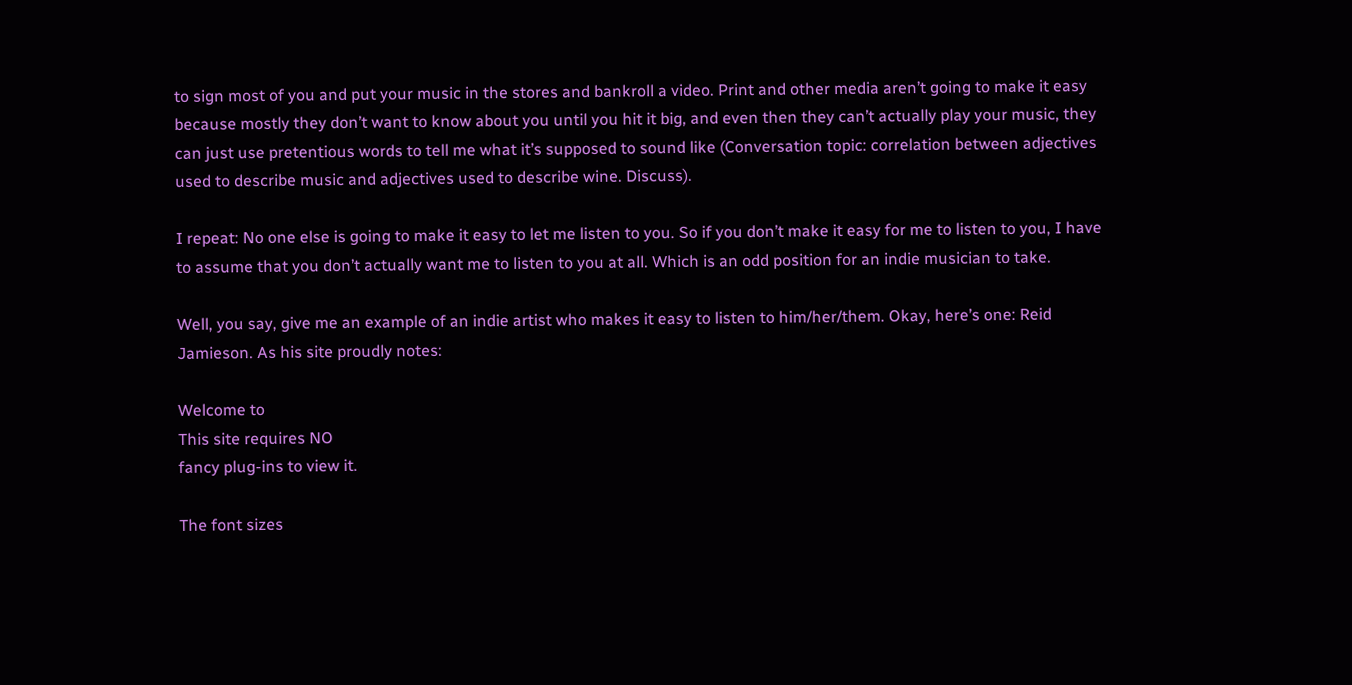to sign most of you and put your music in the stores and bankroll a video. Print and other media aren’t going to make it easy because mostly they don’t want to know about you until you hit it big, and even then they can’t actually play your music, they can just use pretentious words to tell me what it’s supposed to sound like (Conversation topic: correlation between adjectives used to describe music and adjectives used to describe wine. Discuss).

I repeat: No one else is going to make it easy to let me listen to you. So if you don’t make it easy for me to listen to you, I have to assume that you don’t actually want me to listen to you at all. Which is an odd position for an indie musician to take.

Well, you say, give me an example of an indie artist who makes it easy to listen to him/her/them. Okay, here’s one: Reid Jamieson. As his site proudly notes:

Welcome to
This site requires NO
fancy plug-ins to view it.

The font sizes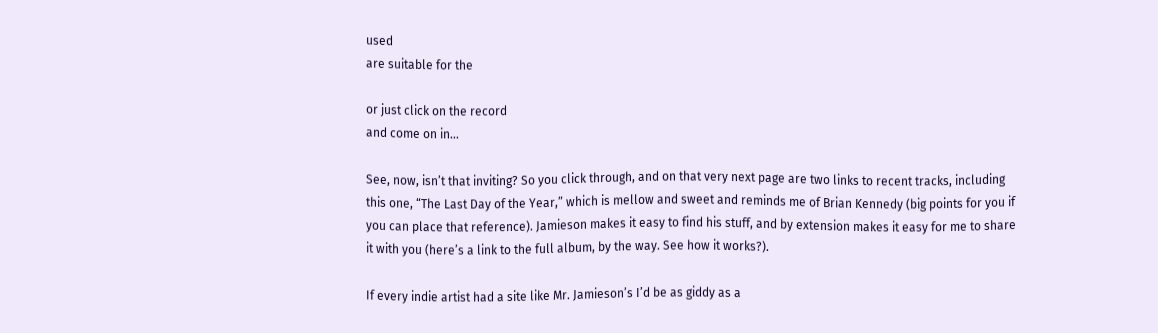used
are suitable for the

or just click on the record
and come on in…

See, now, isn’t that inviting? So you click through, and on that very next page are two links to recent tracks, including this one, “The Last Day of the Year,” which is mellow and sweet and reminds me of Brian Kennedy (big points for you if you can place that reference). Jamieson makes it easy to find his stuff, and by extension makes it easy for me to share it with you (here’s a link to the full album, by the way. See how it works?).

If every indie artist had a site like Mr. Jamieson’s I’d be as giddy as a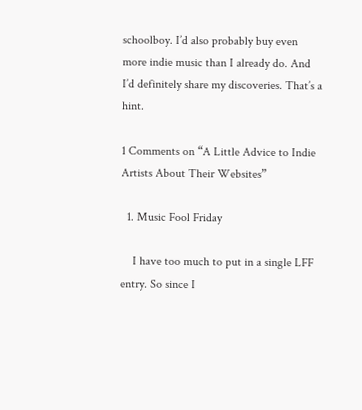schoolboy. I’d also probably buy even more indie music than I already do. And I’d definitely share my discoveries. That’s a hint.

1 Comments on “A Little Advice to Indie Artists About Their Websites”

  1. Music Fool Friday

    I have too much to put in a single LFF entry. So since I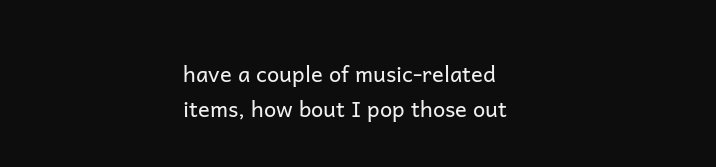have a couple of music-related items, how bout I pop those out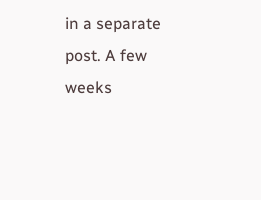in a separate post. A few weeks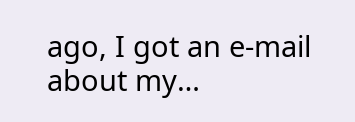ago, I got an e-mail about my…